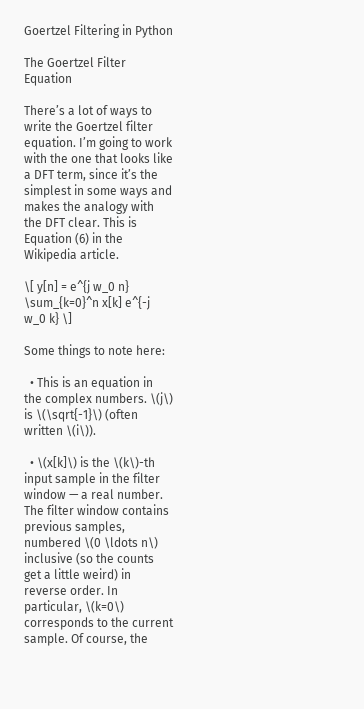Goertzel Filtering in Python

The Goertzel Filter Equation

There’s a lot of ways to write the Goertzel filter equation. I’m going to work with the one that looks like a DFT term, since it’s the simplest in some ways and makes the analogy with the DFT clear. This is Equation (6) in the Wikipedia article.

\[ y[n] = e^{j w_0 n} \sum_{k=0}^n x[k] e^{-j w_0 k} \]

Some things to note here:

  • This is an equation in the complex numbers. \(j\) is \(\sqrt{-1}\) (often written \(i\)).

  • \(x[k]\) is the \(k\)-th input sample in the filter window — a real number. The filter window contains previous samples, numbered \(0 \ldots n\) inclusive (so the counts get a little weird) in reverse order. In particular, \(k=0\) corresponds to the current sample. Of course, the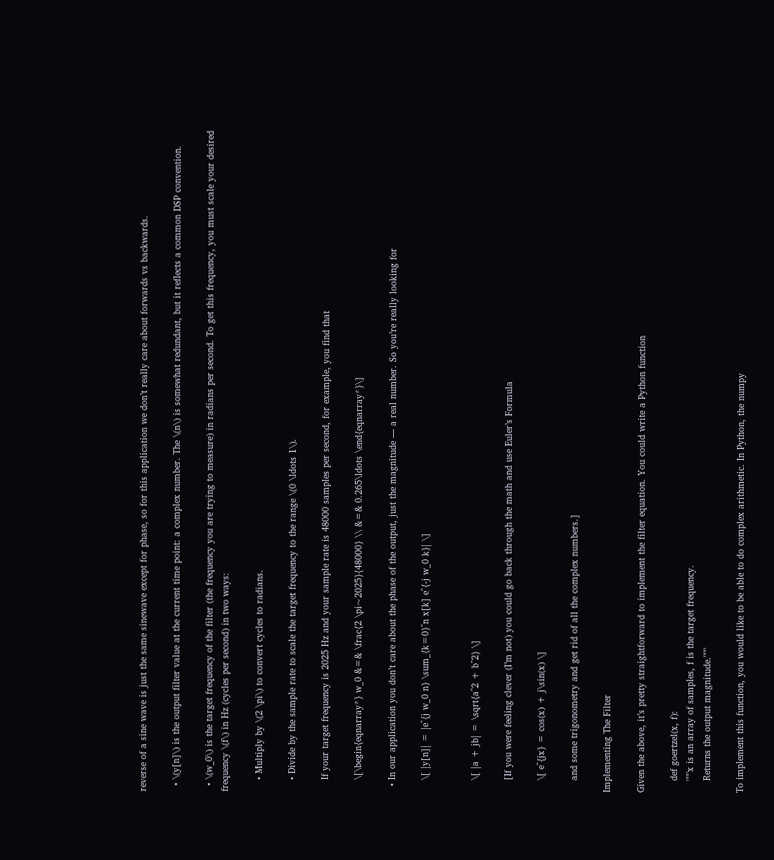reverse of a sine wave is just the same sinewave except for phase, so for this application we don’t really care about forwards vs backwards.

  • \(y[n]\) is the output filter value at the current time point: a complex number. The \(n\) is somewhat redundant, but it reflects a common DSP convention.

  • \(w_0\) is the target frequency of the filter (the frequency you are trying to measure) in radians per second. To get this frequency, you must scale your desired frequency \(f\) in Hz (cycles per second) in two ways:

    • Multiply by \(2 \pi\) to convert cycles to radians.

    • Divide by the sample rate to scale the target frequency to the range \(0 \ldots 1\).

    If your target frequency is 2025 Hz and your sample rate is 48000 samples per second, for example, you find that

    \[\begin{eqnarray*} w_0 &=& \frac{2 \pi~2025}{48000} \\ &=& 0.265\ldots \end{eqnarray*}\]

  • In our application you don’t care about the phase of the output, just the magnitude — a real number. So you’re really looking for

    \[ |y[n]| = |e^{j w_0 n} \sum_{k=0}^n x[k] e^{-j w_0 k}| \]


    \[ |a + jb| = \sqrt{a^2 + b^2} \]

    [If you were feeling clever (I’m not) you could go back through the math and use Euler’s Formula

    \[ e^{jx} = cos(x) + j\sin(x) \]

    and some trigonometry and get rid of all the complex numbers.]

Implementing The Filter

Given the above, it’s pretty straightforward to implement the filter equation. You could write a Python function

    def goertzel(x, f):
    """x is an array of samples, f is the target frequency.
    Returns the output magnitude."""

To implement this function, you would like to be able to do complex arithmetic. In Python, the numpy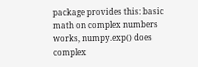package provides this: basic math on complex numbers works, numpy.exp() does complex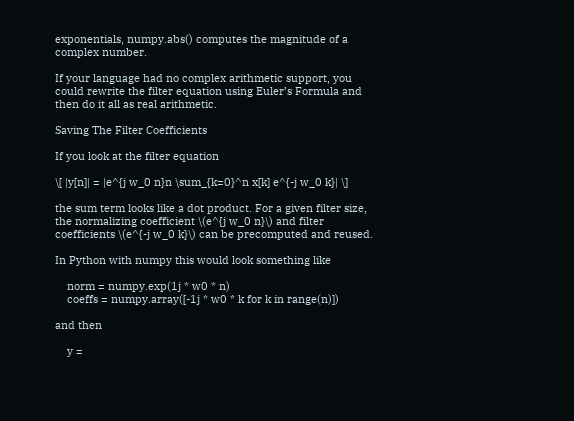exponentials, numpy.abs() computes the magnitude of a complex number.

If your language had no complex arithmetic support, you could rewrite the filter equation using Euler’s Formula and then do it all as real arithmetic.

Saving The Filter Coefficients

If you look at the filter equation

\[ |y[n]| = |e^{j w_0 n}n \sum_{k=0}^n x[k] e^{-j w_0 k}| \]

the sum term looks like a dot product. For a given filter size, the normalizing coefficient \(e^{j w_0 n}\) and filter coefficients \(e^{-j w_0 k}\) can be precomputed and reused.

In Python with numpy this would look something like

    norm = numpy.exp(1j * w0 * n)
    coeffs = numpy.array([-1j * w0 * k for k in range(n)])

and then

    y =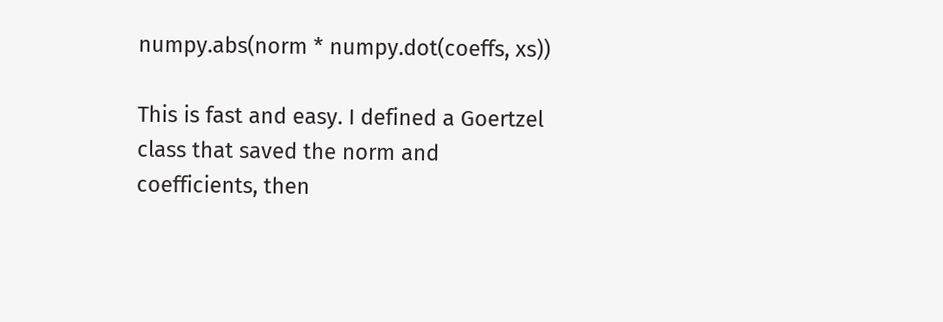numpy.abs(norm * numpy.dot(coeffs, xs))

This is fast and easy. I defined a Goertzel class that saved the norm and coefficients, then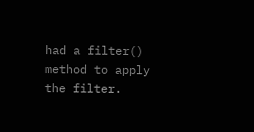had a filter() method to apply the filter.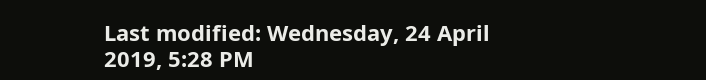Last modified: Wednesday, 24 April 2019, 5:28 PM